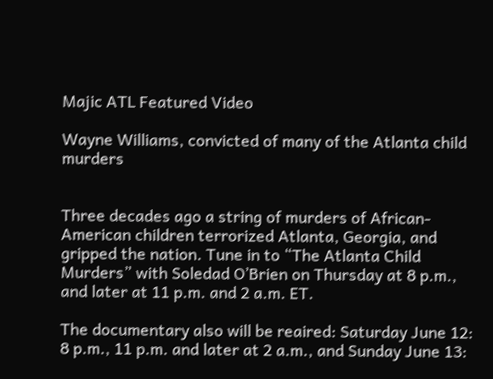Majic ATL Featured Video

Wayne Williams, convicted of many of the Atlanta child murders


Three decades ago a string of murders of African-American children terrorized Atlanta, Georgia, and gripped the nation. Tune in to “The Atlanta Child Murders” with Soledad O’Brien on Thursday at 8 p.m., and later at 11 p.m. and 2 a.m. ET.

The documentary also will be reaired: Saturday June 12: 8 p.m., 11 p.m. and later at 2 a.m., and Sunday June 13: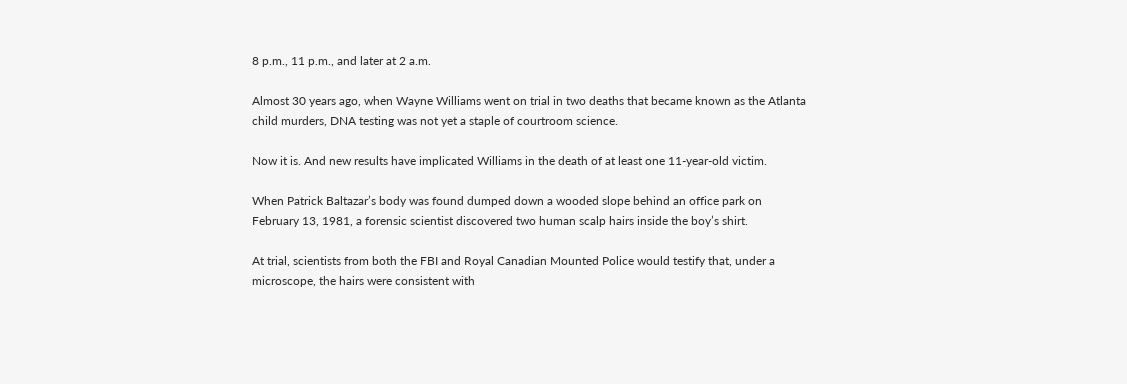8 p.m., 11 p.m., and later at 2 a.m.

Almost 30 years ago, when Wayne Williams went on trial in two deaths that became known as the Atlanta child murders, DNA testing was not yet a staple of courtroom science.

Now it is. And new results have implicated Williams in the death of at least one 11-year-old victim.

When Patrick Baltazar’s body was found dumped down a wooded slope behind an office park on February 13, 1981, a forensic scientist discovered two human scalp hairs inside the boy’s shirt.

At trial, scientists from both the FBI and Royal Canadian Mounted Police would testify that, under a microscope, the hairs were consistent with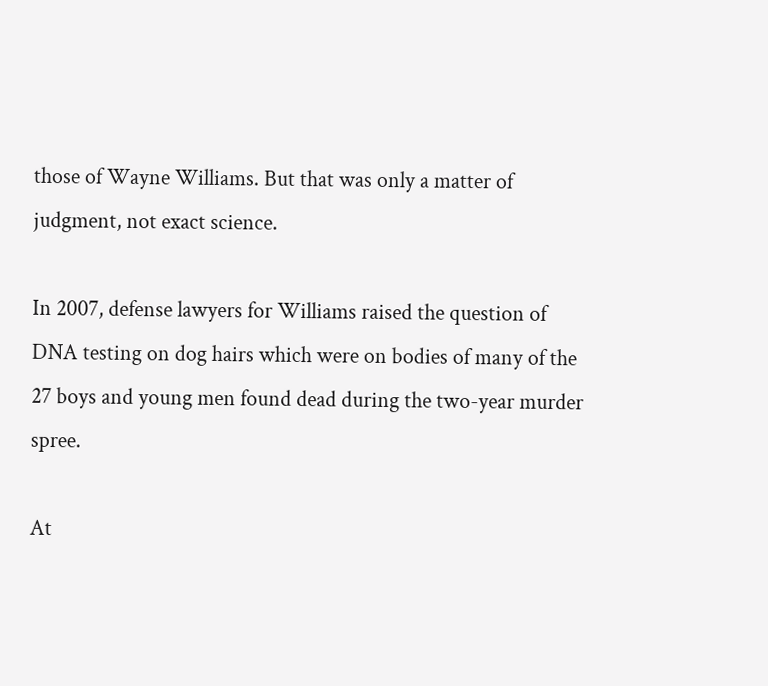those of Wayne Williams. But that was only a matter of judgment, not exact science.

In 2007, defense lawyers for Williams raised the question of DNA testing on dog hairs which were on bodies of many of the 27 boys and young men found dead during the two-year murder spree.

At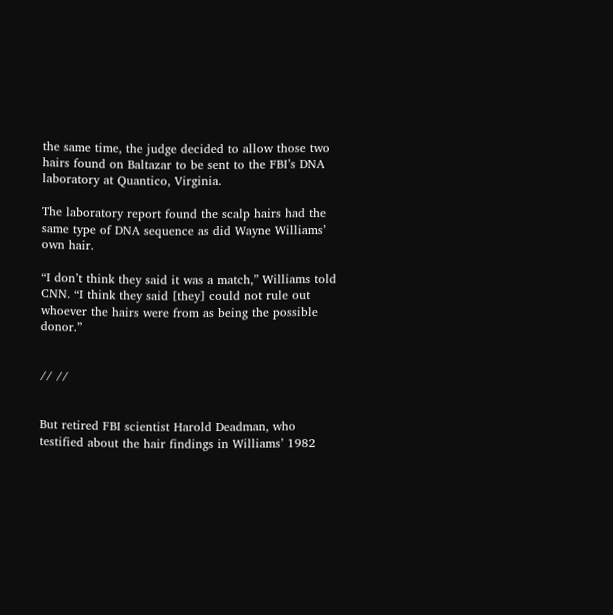the same time, the judge decided to allow those two hairs found on Baltazar to be sent to the FBI’s DNA laboratory at Quantico, Virginia.

The laboratory report found the scalp hairs had the same type of DNA sequence as did Wayne Williams’ own hair.

“I don’t think they said it was a match,” Williams told CNN. “I think they said [they] could not rule out whoever the hairs were from as being the possible donor.”


// //


But retired FBI scientist Harold Deadman, who testified about the hair findings in Williams’ 1982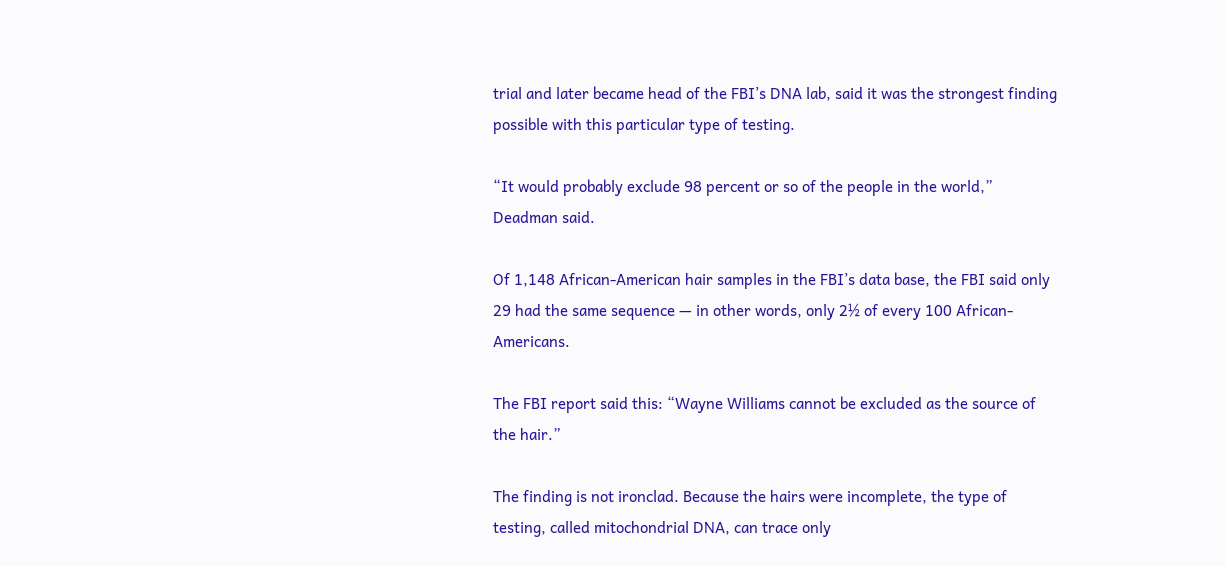trial and later became head of the FBI’s DNA lab, said it was the strongest finding possible with this particular type of testing.

“It would probably exclude 98 percent or so of the people in the world,” Deadman said.

Of 1,148 African-American hair samples in the FBI’s data base, the FBI said only 29 had the same sequence — in other words, only 2½ of every 100 African-Americans.

The FBI report said this: “Wayne Williams cannot be excluded as the source of the hair.”

The finding is not ironclad. Because the hairs were incomplete, the type of testing, called mitochondrial DNA, can trace only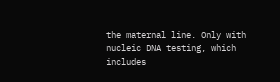the maternal line. Only with nucleic DNA testing, which includes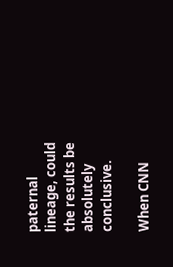paternal lineage, could the results be absolutely conclusive.

When CNN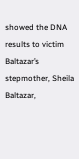showed the DNA results to victim Baltazar’s stepmother, Sheila Baltazar,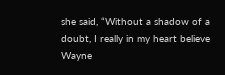she said, “Without a shadow of a doubt, I really in my heart believe Wayne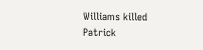Williams killed Patrick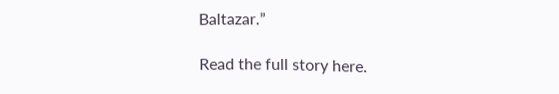Baltazar.”

Read the full story here.